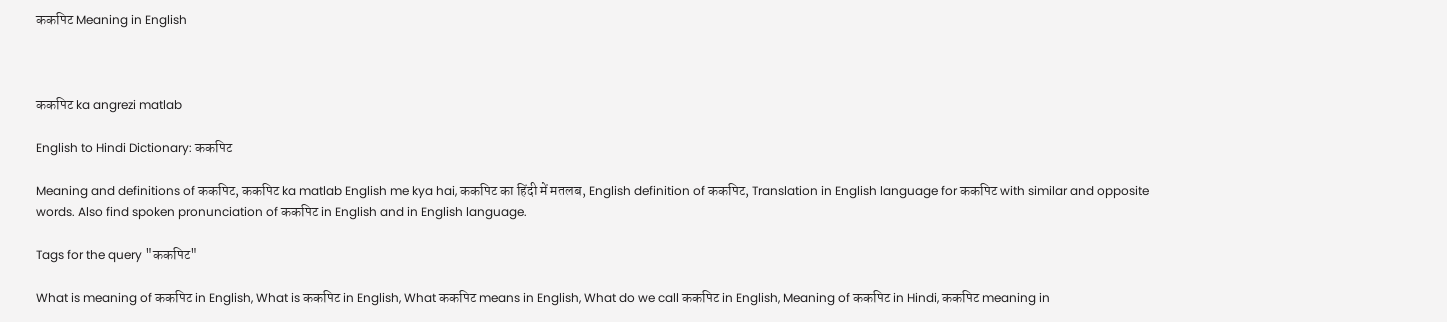ककपिट Meaning in English



ककपिट ka angrezi matlab

English to Hindi Dictionary: ककपिट

Meaning and definitions of ककपिट, ककपिट ka matlab English me kya hai, ककपिट का हिंदी में मतलब, English definition of ककपिट, Translation in English language for ककपिट with similar and opposite words. Also find spoken pronunciation of ककपिट in English and in English language.

Tags for the query "ककपिट"

What is meaning of ककपिट in English, What is ककपिट in English, What ककपिट means in English, What do we call ककपिट in English, Meaning of ककपिट in Hindi, ककपिट meaning in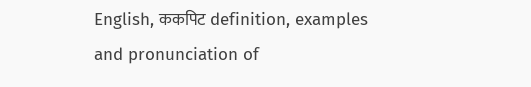English, ककपिट definition, examples and pronunciation of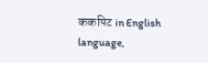ककपिट in English language,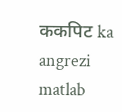ककपिट ka angrezi matlab